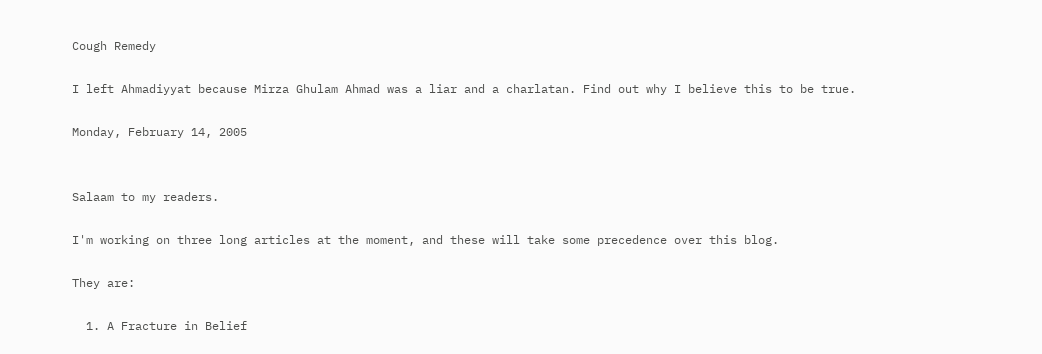Cough Remedy

I left Ahmadiyyat because Mirza Ghulam Ahmad was a liar and a charlatan. Find out why I believe this to be true.

Monday, February 14, 2005


Salaam to my readers.

I'm working on three long articles at the moment, and these will take some precedence over this blog.

They are:

  1. A Fracture in Belief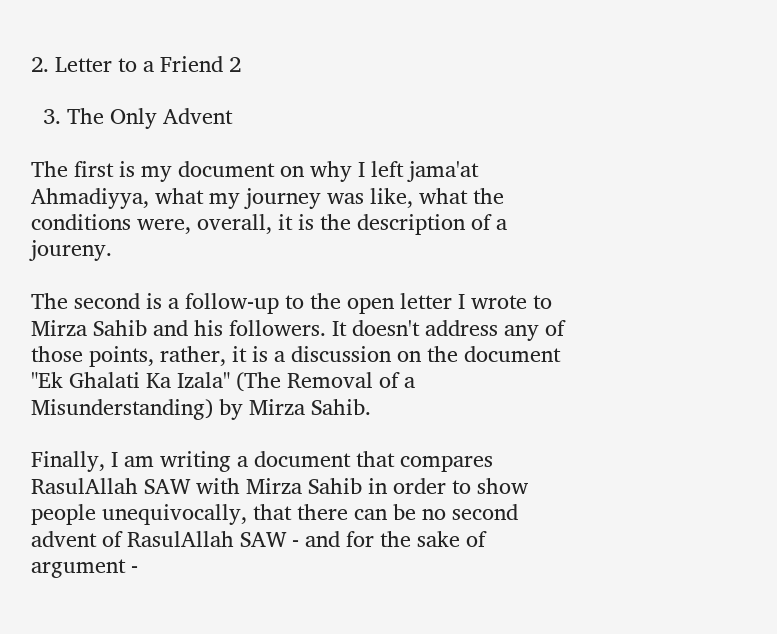2. Letter to a Friend 2

  3. The Only Advent

The first is my document on why I left jama'at Ahmadiyya, what my journey was like, what the conditions were, overall, it is the description of a joureny.

The second is a follow-up to the open letter I wrote to Mirza Sahib and his followers. It doesn't address any of those points, rather, it is a discussion on the document "Ek Ghalati Ka Izala" (The Removal of a Misunderstanding) by Mirza Sahib.

Finally, I am writing a document that compares RasulAllah SAW with Mirza Sahib in order to show people unequivocally, that there can be no second advent of RasulAllah SAW - and for the sake of argument -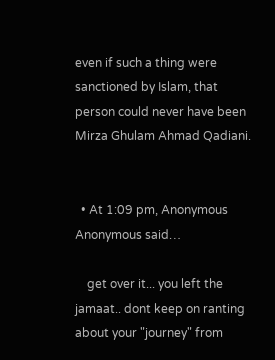even if such a thing were sanctioned by Islam, that person could never have been Mirza Ghulam Ahmad Qadiani.


  • At 1:09 pm, Anonymous Anonymous said…

    get over it... you left the jamaat.. dont keep on ranting about your "journey" from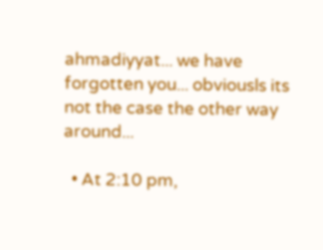ahmadiyyat... we have forgotten you... obviousls its not the case the other way around...

  • At 2:10 pm,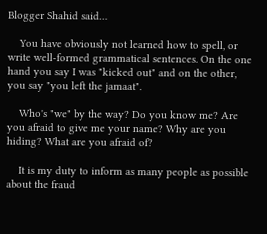Blogger Shahid said…

    You have obviously not learned how to spell, or write well-formed grammatical sentences. On the one hand you say I was "kicked out" and on the other, you say "you left the jamaat".

    Who's "we" by the way? Do you know me? Are you afraid to give me your name? Why are you hiding? What are you afraid of?

    It is my duty to inform as many people as possible about the fraud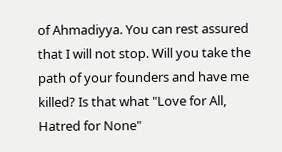of Ahmadiyya. You can rest assured that I will not stop. Will you take the path of your founders and have me killed? Is that what "Love for All, Hatred for None"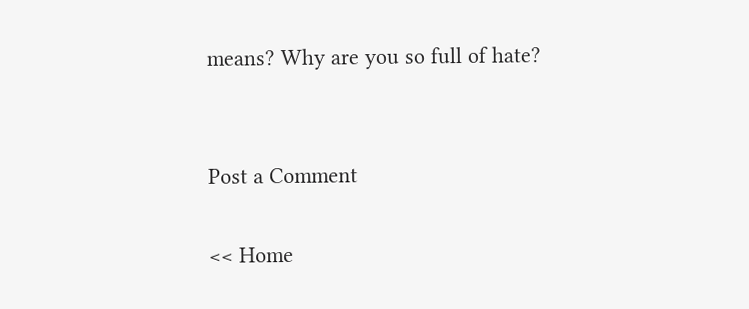means? Why are you so full of hate?


Post a Comment

<< Home